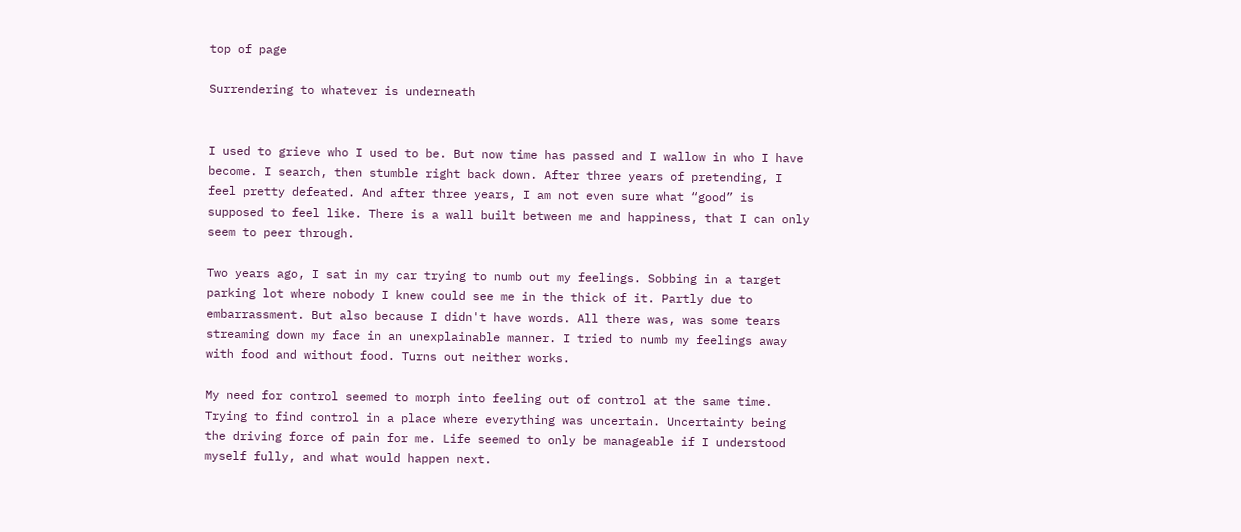top of page

Surrendering to whatever is underneath


I used to grieve who I used to be. But now time has passed and I wallow in who I have become. I search, then stumble right back down. After three years of pretending, I feel pretty defeated. And after three years, I am not even sure what “good” is supposed to feel like. There is a wall built between me and happiness, that I can only seem to peer through.

Two years ago, I sat in my car trying to numb out my feelings. Sobbing in a target parking lot where nobody I knew could see me in the thick of it. Partly due to embarrassment. But also because I didn't have words. All there was, was some tears streaming down my face in an unexplainable manner. I tried to numb my feelings away with food and without food. Turns out neither works.

My need for control seemed to morph into feeling out of control at the same time. Trying to find control in a place where everything was uncertain. Uncertainty being the driving force of pain for me. Life seemed to only be manageable if I understood myself fully, and what would happen next.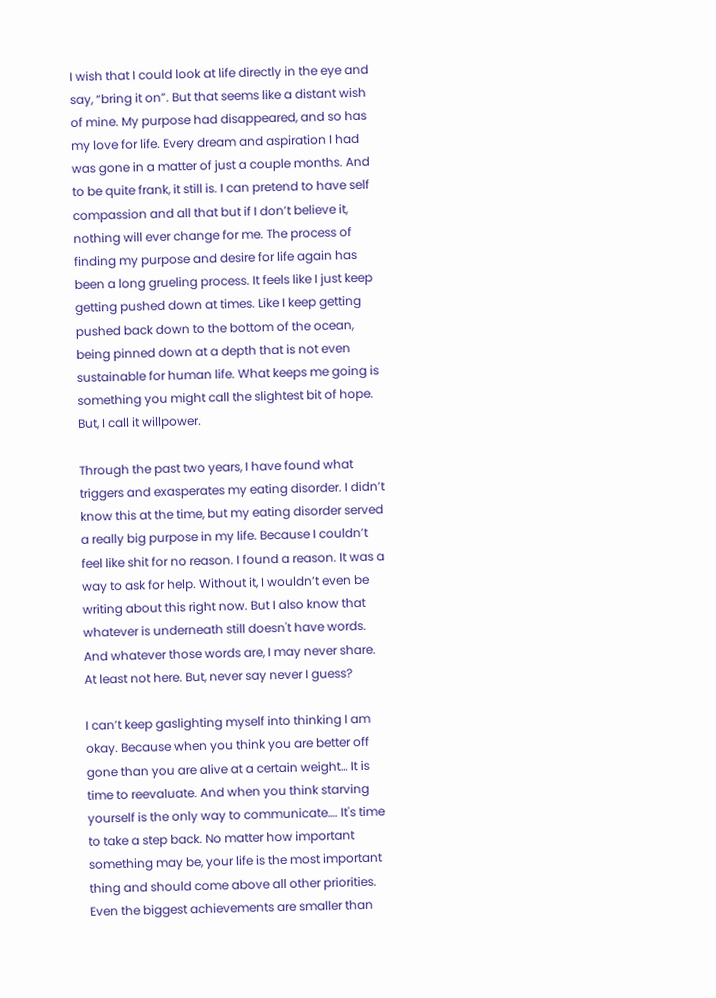I wish that I could look at life directly in the eye and say, “bring it on”. But that seems like a distant wish of mine. My purpose had disappeared, and so has my love for life. Every dream and aspiration I had was gone in a matter of just a couple months. And to be quite frank, it still is. I can pretend to have self compassion and all that but if I don’t believe it, nothing will ever change for me. The process of finding my purpose and desire for life again has been a long grueling process. It feels like I just keep getting pushed down at times. Like I keep getting pushed back down to the bottom of the ocean, being pinned down at a depth that is not even sustainable for human life. What keeps me going is something you might call the slightest bit of hope. But, I call it willpower.

Through the past two years, I have found what triggers and exasperates my eating disorder. I didn’t know this at the time, but my eating disorder served a really big purpose in my life. Because I couldn’t feel like shit for no reason. I found a reason. It was a way to ask for help. Without it, I wouldn’t even be writing about this right now. But I also know that whatever is underneath still doesn't have words. And whatever those words are, I may never share. At least not here. But, never say never I guess?

I can’t keep gaslighting myself into thinking I am okay. Because when you think you are better off gone than you are alive at a certain weight… It is time to reevaluate. And when you think starving yourself is the only way to communicate…. It's time to take a step back. No matter how important something may be, your life is the most important thing and should come above all other priorities. Even the biggest achievements are smaller than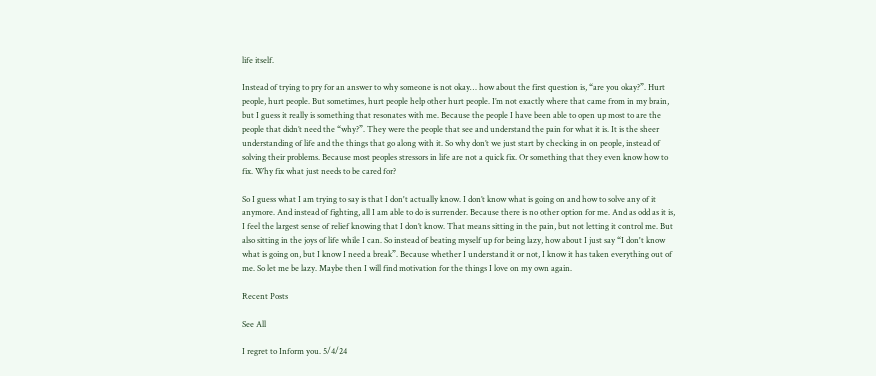life itself.

Instead of trying to pry for an answer to why someone is not okay… how about the first question is, “are you okay?”. Hurt people, hurt people. But sometimes, hurt people help other hurt people. I’m not exactly where that came from in my brain, but I guess it really is something that resonates with me. Because the people I have been able to open up most to are the people that didn’t need the “why?”. They were the people that see and understand the pain for what it is. It is the sheer understanding of life and the things that go along with it. So why don’t we just start by checking in on people, instead of solving their problems. Because most peoples stressors in life are not a quick fix. Or something that they even know how to fix. Why fix what just needs to be cared for?

So I guess what I am trying to say is that I don't actually know. I don’t know what is going on and how to solve any of it anymore. And instead of fighting, all I am able to do is surrender. Because there is no other option for me. And as odd as it is, I feel the largest sense of relief knowing that I don’t know. That means sitting in the pain, but not letting it control me. But also sitting in the joys of life while I can. So instead of beating myself up for being lazy, how about I just say “I don't know what is going on, but I know I need a break”. Because whether I understand it or not, I know it has taken everything out of me. So let me be lazy. Maybe then I will find motivation for the things I love on my own again.

Recent Posts

See All

I regret to Inform you. 5/4/24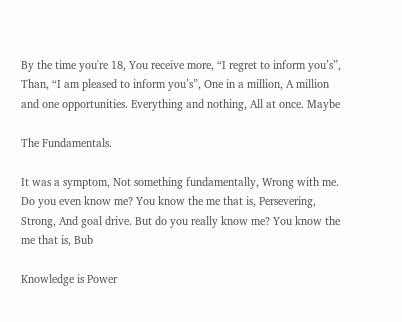By the time you're 18, You receive more, “I regret to inform you’s”, Than, “I am pleased to inform you’s”, One in a million, A million and one opportunities. Everything and nothing, All at once. Maybe

The Fundamentals.

It was a symptom, Not something fundamentally, Wrong with me. Do you even know me? You know the me that is, Persevering, Strong, And goal drive. But do you really know me? You know the me that is, Bub

Knowledge is Power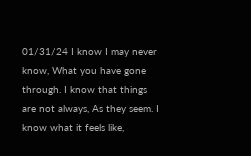01/31/24 I know I may never know, What you have gone through. I know that things are not always, As they seem. I know what it feels like,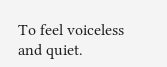To feel voiceless and quiet.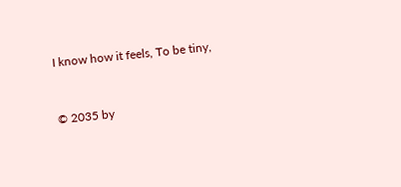I know how it feels, To be tiny,


© 2035 by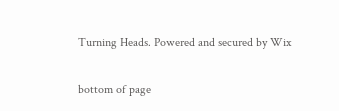Turning Heads. Powered and secured by Wix

bottom of page